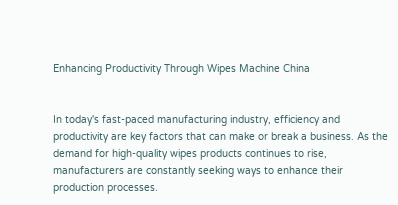Enhancing Productivity Through Wipes Machine China


In today's fast-paced manufacturing industry, efficiency and productivity are key factors that can make or break a business. As the demand for high-quality wipes products continues to rise, manufacturers are constantly seeking ways to enhance their production processes.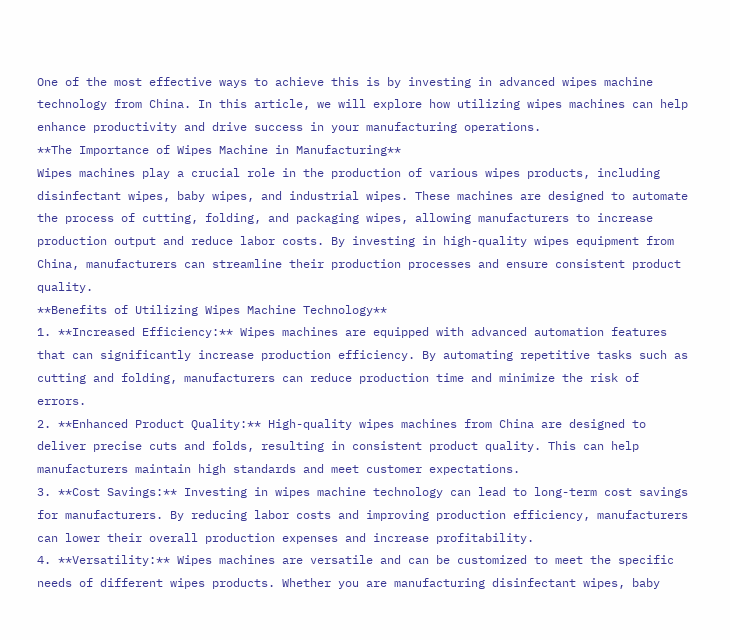One of the most effective ways to achieve this is by investing in advanced wipes machine technology from China. In this article, we will explore how utilizing wipes machines can help enhance productivity and drive success in your manufacturing operations.
**The Importance of Wipes Machine in Manufacturing**
Wipes machines play a crucial role in the production of various wipes products, including disinfectant wipes, baby wipes, and industrial wipes. These machines are designed to automate the process of cutting, folding, and packaging wipes, allowing manufacturers to increase production output and reduce labor costs. By investing in high-quality wipes equipment from China, manufacturers can streamline their production processes and ensure consistent product quality.
**Benefits of Utilizing Wipes Machine Technology**
1. **Increased Efficiency:** Wipes machines are equipped with advanced automation features that can significantly increase production efficiency. By automating repetitive tasks such as cutting and folding, manufacturers can reduce production time and minimize the risk of errors.
2. **Enhanced Product Quality:** High-quality wipes machines from China are designed to deliver precise cuts and folds, resulting in consistent product quality. This can help manufacturers maintain high standards and meet customer expectations.
3. **Cost Savings:** Investing in wipes machine technology can lead to long-term cost savings for manufacturers. By reducing labor costs and improving production efficiency, manufacturers can lower their overall production expenses and increase profitability.
4. **Versatility:** Wipes machines are versatile and can be customized to meet the specific needs of different wipes products. Whether you are manufacturing disinfectant wipes, baby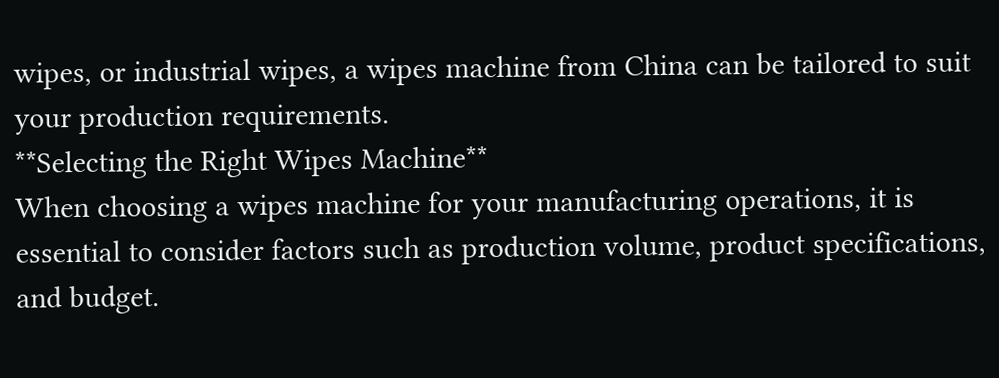wipes, or industrial wipes, a wipes machine from China can be tailored to suit your production requirements.
**Selecting the Right Wipes Machine**
When choosing a wipes machine for your manufacturing operations, it is essential to consider factors such as production volume, product specifications, and budget.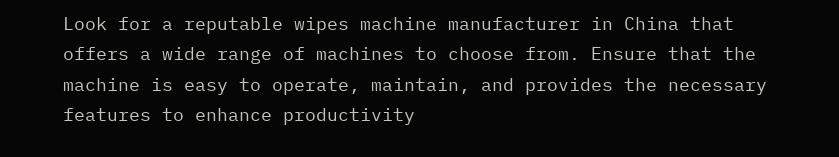Look for a reputable wipes machine manufacturer in China that offers a wide range of machines to choose from. Ensure that the machine is easy to operate, maintain, and provides the necessary features to enhance productivity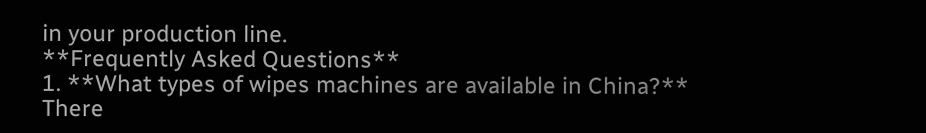in your production line.
**Frequently Asked Questions**
1. **What types of wipes machines are available in China?**
There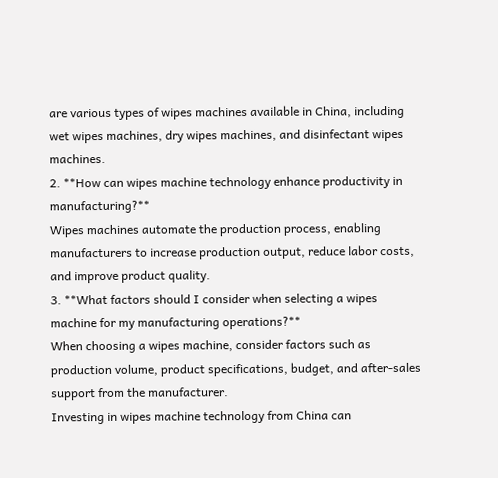are various types of wipes machines available in China, including wet wipes machines, dry wipes machines, and disinfectant wipes machines.
2. **How can wipes machine technology enhance productivity in manufacturing?**
Wipes machines automate the production process, enabling manufacturers to increase production output, reduce labor costs, and improve product quality.
3. **What factors should I consider when selecting a wipes machine for my manufacturing operations?**
When choosing a wipes machine, consider factors such as production volume, product specifications, budget, and after-sales support from the manufacturer.
Investing in wipes machine technology from China can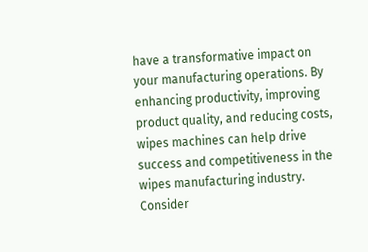have a transformative impact on your manufacturing operations. By enhancing productivity, improving product quality, and reducing costs, wipes machines can help drive success and competitiveness in the wipes manufacturing industry. Consider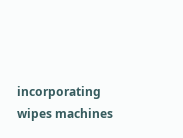incorporating wipes machines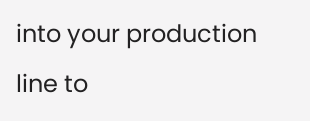into your production line to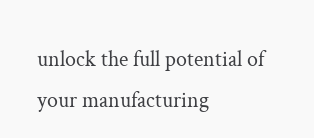unlock the full potential of your manufacturing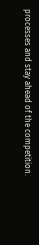processes and stay ahead of the competition.